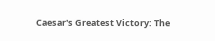Caesar's Greatest Victory: The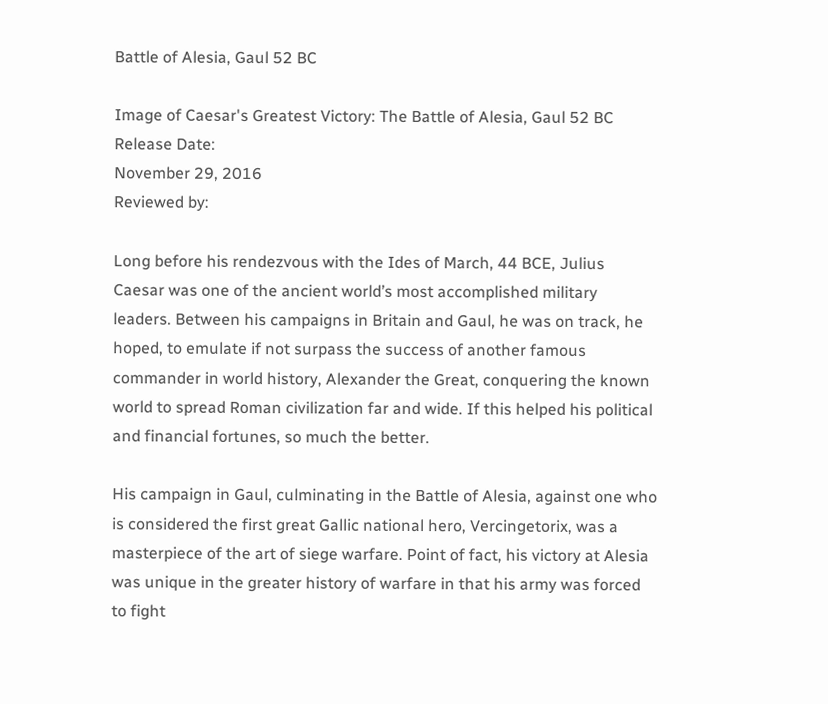Battle of Alesia, Gaul 52 BC

Image of Caesar's Greatest Victory: The Battle of Alesia, Gaul 52 BC
Release Date:
November 29, 2016
Reviewed by:

Long before his rendezvous with the Ides of March, 44 BCE, Julius Caesar was one of the ancient world’s most accomplished military leaders. Between his campaigns in Britain and Gaul, he was on track, he hoped, to emulate if not surpass the success of another famous commander in world history, Alexander the Great, conquering the known world to spread Roman civilization far and wide. If this helped his political and financial fortunes, so much the better.

His campaign in Gaul, culminating in the Battle of Alesia, against one who is considered the first great Gallic national hero, Vercingetorix, was a masterpiece of the art of siege warfare. Point of fact, his victory at Alesia was unique in the greater history of warfare in that his army was forced to fight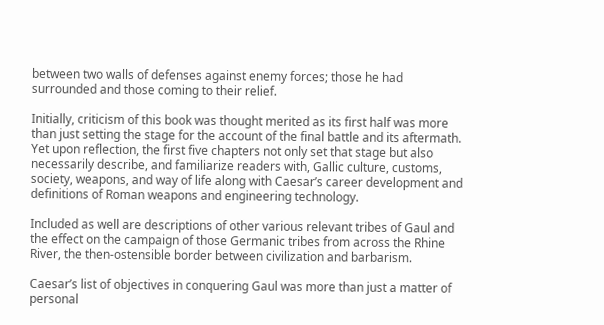between two walls of defenses against enemy forces; those he had surrounded and those coming to their relief.

Initially, criticism of this book was thought merited as its first half was more than just setting the stage for the account of the final battle and its aftermath. Yet upon reflection, the first five chapters not only set that stage but also necessarily describe, and familiarize readers with, Gallic culture, customs, society, weapons, and way of life along with Caesar’s career development and definitions of Roman weapons and engineering technology.

Included as well are descriptions of other various relevant tribes of Gaul and the effect on the campaign of those Germanic tribes from across the Rhine River, the then-ostensible border between civilization and barbarism.

Caesar’s list of objectives in conquering Gaul was more than just a matter of personal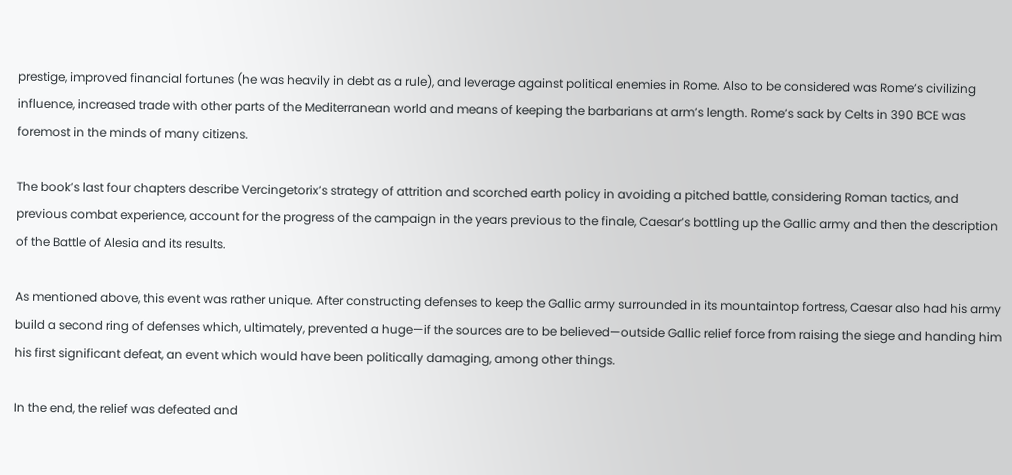prestige, improved financial fortunes (he was heavily in debt as a rule), and leverage against political enemies in Rome. Also to be considered was Rome’s civilizing influence, increased trade with other parts of the Mediterranean world and means of keeping the barbarians at arm’s length. Rome’s sack by Celts in 390 BCE was foremost in the minds of many citizens.

The book’s last four chapters describe Vercingetorix’s strategy of attrition and scorched earth policy in avoiding a pitched battle, considering Roman tactics, and previous combat experience, account for the progress of the campaign in the years previous to the finale, Caesar’s bottling up the Gallic army and then the description of the Battle of Alesia and its results.

As mentioned above, this event was rather unique. After constructing defenses to keep the Gallic army surrounded in its mountaintop fortress, Caesar also had his army build a second ring of defenses which, ultimately, prevented a huge—if the sources are to be believed—outside Gallic relief force from raising the siege and handing him his first significant defeat, an event which would have been politically damaging, among other things.

In the end, the relief was defeated and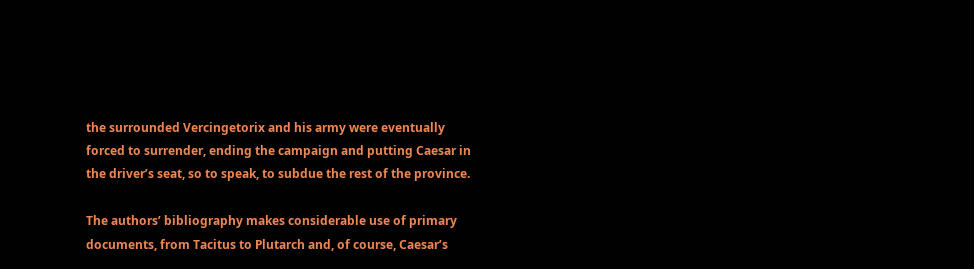the surrounded Vercingetorix and his army were eventually forced to surrender, ending the campaign and putting Caesar in the driver’s seat, so to speak, to subdue the rest of the province.

The authors’ bibliography makes considerable use of primary documents, from Tacitus to Plutarch and, of course, Caesar’s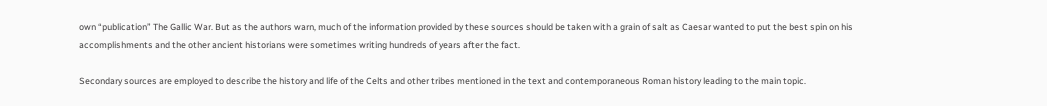own “publication” The Gallic War. But as the authors warn, much of the information provided by these sources should be taken with a grain of salt as Caesar wanted to put the best spin on his accomplishments and the other ancient historians were sometimes writing hundreds of years after the fact.

Secondary sources are employed to describe the history and life of the Celts and other tribes mentioned in the text and contemporaneous Roman history leading to the main topic.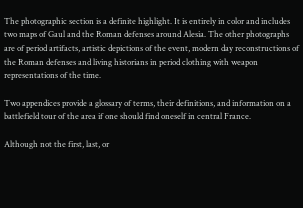The photographic section is a definite highlight. It is entirely in color and includes two maps of Gaul and the Roman defenses around Alesia. The other photographs are of period artifacts, artistic depictions of the event, modern day reconstructions of the Roman defenses and living historians in period clothing with weapon representations of the time.

Two appendices provide a glossary of terms, their definitions, and information on a battlefield tour of the area if one should find oneself in central France.

Although not the first, last, or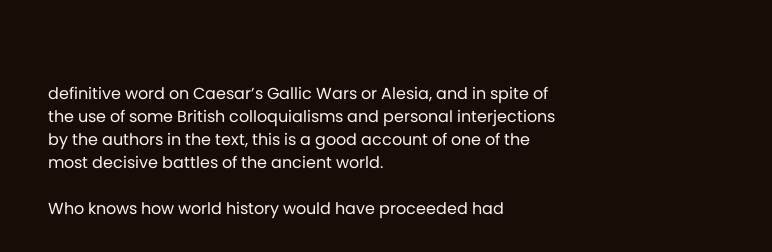definitive word on Caesar’s Gallic Wars or Alesia, and in spite of the use of some British colloquialisms and personal interjections by the authors in the text, this is a good account of one of the most decisive battles of the ancient world.

Who knows how world history would have proceeded had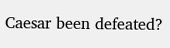Caesar been defeated?